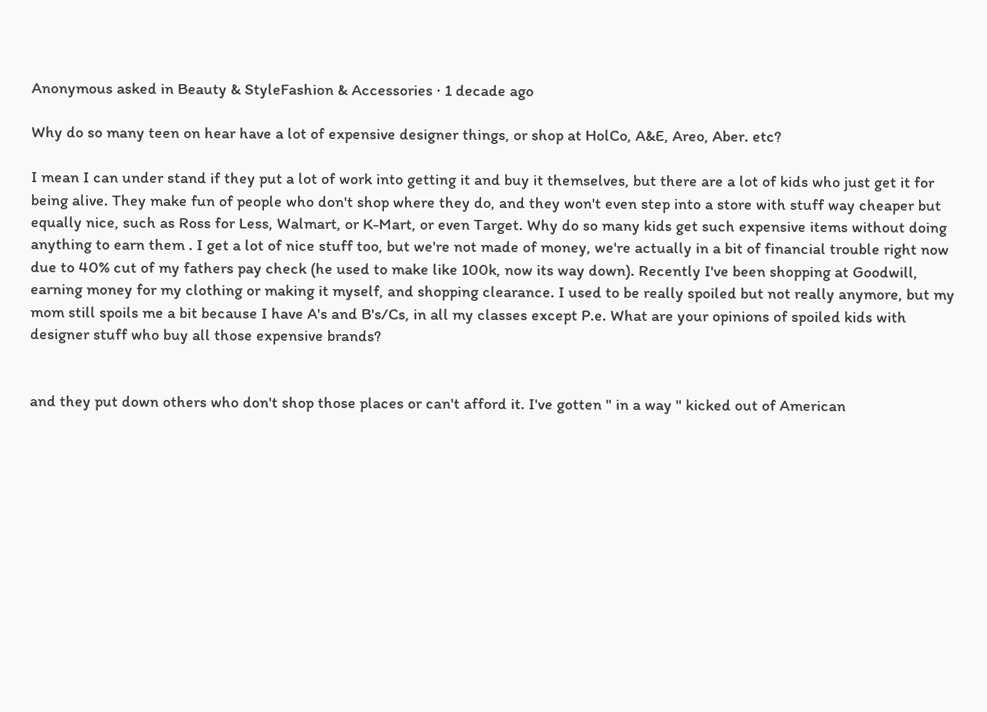Anonymous asked in Beauty & StyleFashion & Accessories · 1 decade ago

Why do so many teen on hear have a lot of expensive designer things, or shop at HolCo, A&E, Areo, Aber. etc?

I mean I can under stand if they put a lot of work into getting it and buy it themselves, but there are a lot of kids who just get it for being alive. They make fun of people who don't shop where they do, and they won't even step into a store with stuff way cheaper but equally nice, such as Ross for Less, Walmart, or K-Mart, or even Target. Why do so many kids get such expensive items without doing anything to earn them . I get a lot of nice stuff too, but we're not made of money, we're actually in a bit of financial trouble right now due to 40% cut of my fathers pay check (he used to make like 100k, now its way down). Recently I've been shopping at Goodwill, earning money for my clothing or making it myself, and shopping clearance. I used to be really spoiled but not really anymore, but my mom still spoils me a bit because I have A's and B's/Cs, in all my classes except P.e. What are your opinions of spoiled kids with designer stuff who buy all those expensive brands?


and they put down others who don't shop those places or can't afford it. I've gotten " in a way " kicked out of American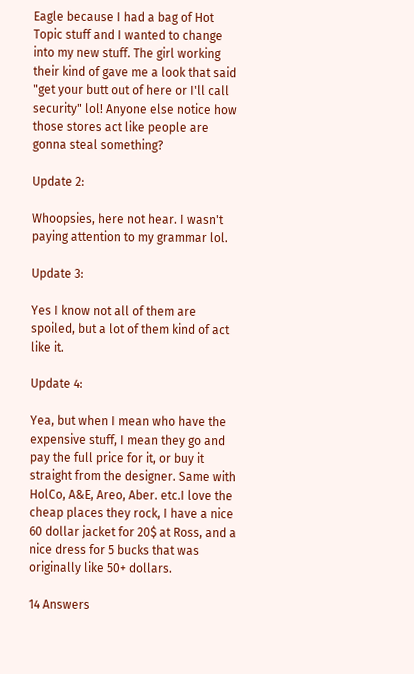Eagle because I had a bag of Hot Topic stuff and I wanted to change into my new stuff. The girl working their kind of gave me a look that said "get your butt out of here or I'll call security" lol! Anyone else notice how those stores act like people are gonna steal something?

Update 2:

Whoopsies, here not hear. I wasn't paying attention to my grammar lol.

Update 3:

Yes I know not all of them are spoiled, but a lot of them kind of act like it.

Update 4:

Yea, but when I mean who have the expensive stuff, I mean they go and pay the full price for it, or buy it straight from the designer. Same with HolCo, A&E, Areo, Aber. etc.I love the cheap places they rock, I have a nice 60 dollar jacket for 20$ at Ross, and a nice dress for 5 bucks that was originally like 50+ dollars.

14 Answers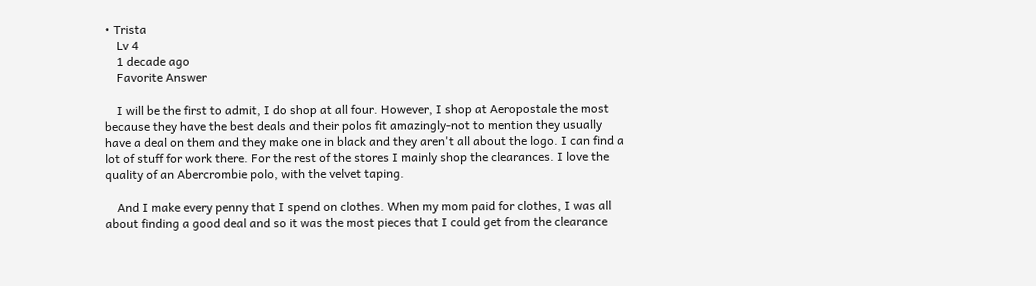• Trista
    Lv 4
    1 decade ago
    Favorite Answer

    I will be the first to admit, I do shop at all four. However, I shop at Aeropostale the most because they have the best deals and their polos fit amazingly-not to mention they usually have a deal on them and they make one in black and they aren't all about the logo. I can find a lot of stuff for work there. For the rest of the stores I mainly shop the clearances. I love the quality of an Abercrombie polo, with the velvet taping.

    And I make every penny that I spend on clothes. When my mom paid for clothes, I was all about finding a good deal and so it was the most pieces that I could get from the clearance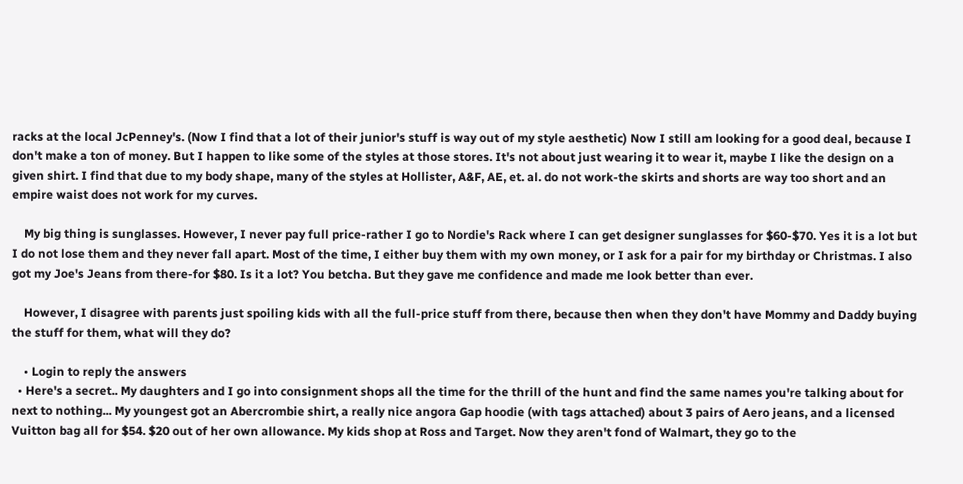racks at the local JcPenney's. (Now I find that a lot of their junior's stuff is way out of my style aesthetic) Now I still am looking for a good deal, because I don't make a ton of money. But I happen to like some of the styles at those stores. It's not about just wearing it to wear it, maybe I like the design on a given shirt. I find that due to my body shape, many of the styles at Hollister, A&F, AE, et. al. do not work-the skirts and shorts are way too short and an empire waist does not work for my curves.

    My big thing is sunglasses. However, I never pay full price-rather I go to Nordie's Rack where I can get designer sunglasses for $60-$70. Yes it is a lot but I do not lose them and they never fall apart. Most of the time, I either buy them with my own money, or I ask for a pair for my birthday or Christmas. I also got my Joe's Jeans from there-for $80. Is it a lot? You betcha. But they gave me confidence and made me look better than ever.

    However, I disagree with parents just spoiling kids with all the full-price stuff from there, because then when they don't have Mommy and Daddy buying the stuff for them, what will they do?

    • Login to reply the answers
  • Here's a secret.. My daughters and I go into consignment shops all the time for the thrill of the hunt and find the same names you're talking about for next to nothing... My youngest got an Abercrombie shirt, a really nice angora Gap hoodie (with tags attached) about 3 pairs of Aero jeans, and a licensed Vuitton bag all for $54. $20 out of her own allowance. My kids shop at Ross and Target. Now they aren't fond of Walmart, they go to the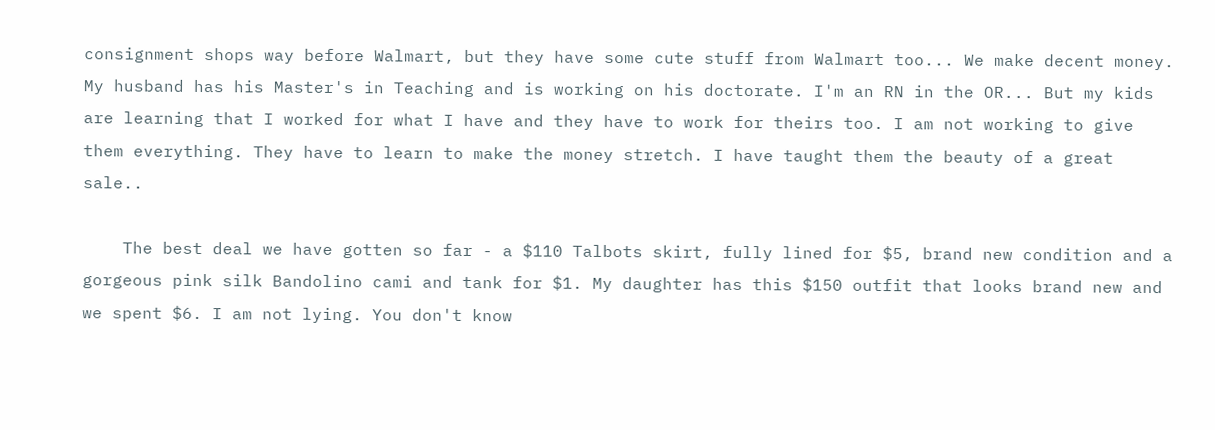consignment shops way before Walmart, but they have some cute stuff from Walmart too... We make decent money. My husband has his Master's in Teaching and is working on his doctorate. I'm an RN in the OR... But my kids are learning that I worked for what I have and they have to work for theirs too. I am not working to give them everything. They have to learn to make the money stretch. I have taught them the beauty of a great sale..

    The best deal we have gotten so far - a $110 Talbots skirt, fully lined for $5, brand new condition and a gorgeous pink silk Bandolino cami and tank for $1. My daughter has this $150 outfit that looks brand new and we spent $6. I am not lying. You don't know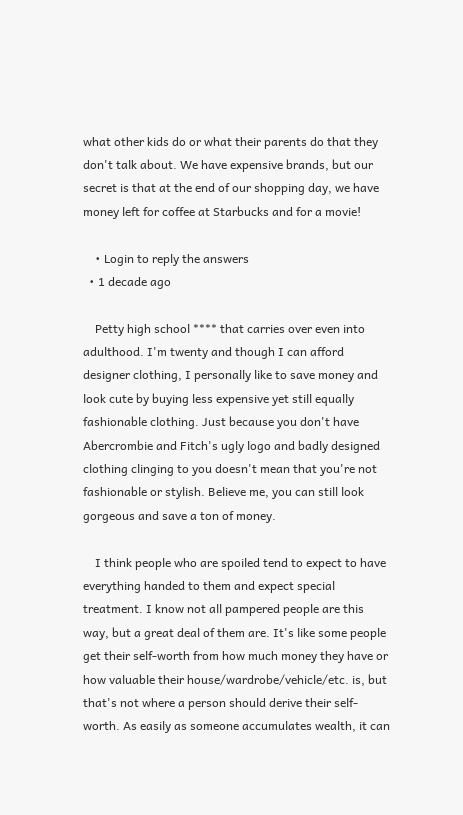what other kids do or what their parents do that they don't talk about. We have expensive brands, but our secret is that at the end of our shopping day, we have money left for coffee at Starbucks and for a movie!

    • Login to reply the answers
  • 1 decade ago

    Petty high school **** that carries over even into adulthood. I'm twenty and though I can afford designer clothing, I personally like to save money and look cute by buying less expensive yet still equally fashionable clothing. Just because you don't have Abercrombie and Fitch's ugly logo and badly designed clothing clinging to you doesn't mean that you're not fashionable or stylish. Believe me, you can still look gorgeous and save a ton of money.

    I think people who are spoiled tend to expect to have everything handed to them and expect special treatment. I know not all pampered people are this way, but a great deal of them are. It's like some people get their self-worth from how much money they have or how valuable their house/wardrobe/vehicle/etc. is, but that's not where a person should derive their self-worth. As easily as someone accumulates wealth, it can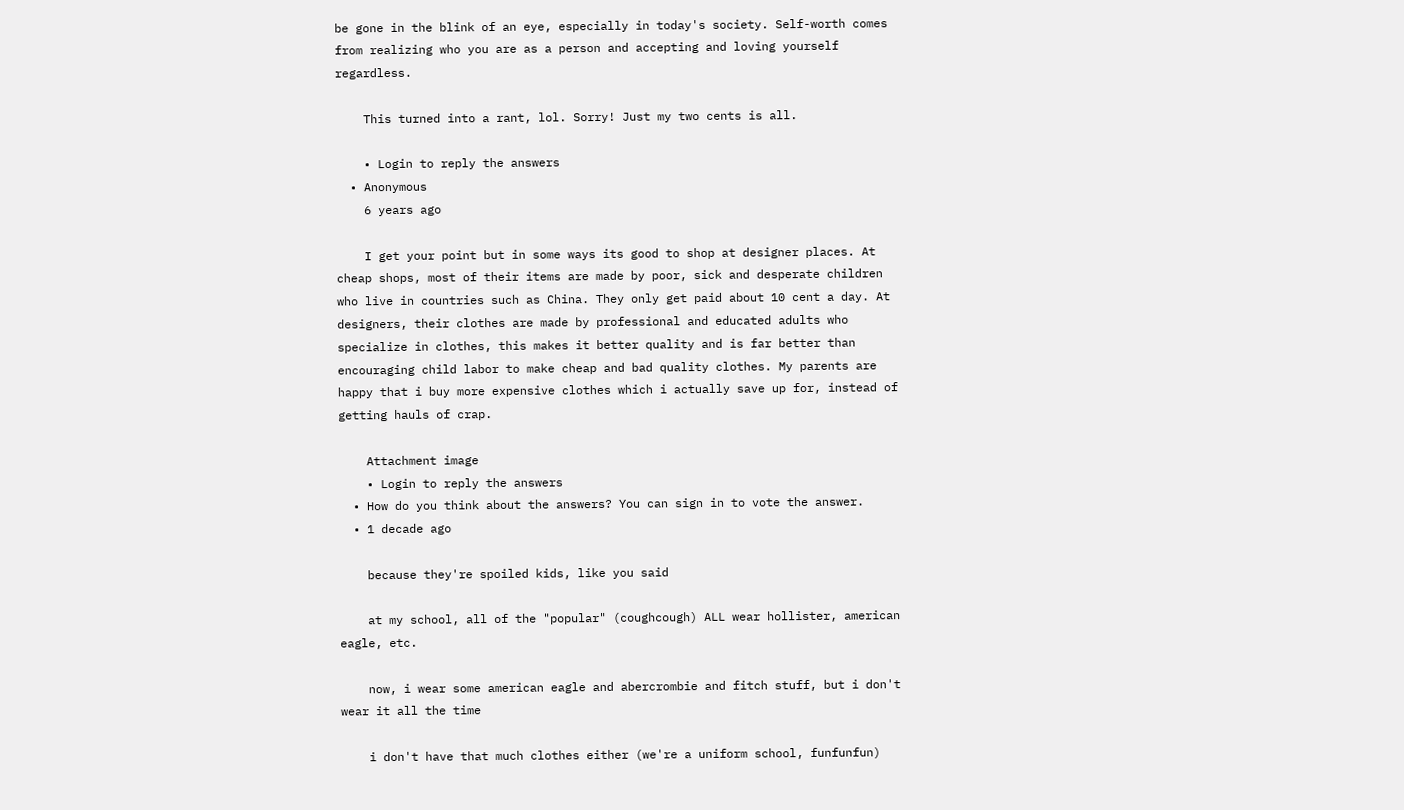be gone in the blink of an eye, especially in today's society. Self-worth comes from realizing who you are as a person and accepting and loving yourself regardless.

    This turned into a rant, lol. Sorry! Just my two cents is all.

    • Login to reply the answers
  • Anonymous
    6 years ago

    I get your point but in some ways its good to shop at designer places. At cheap shops, most of their items are made by poor, sick and desperate children who live in countries such as China. They only get paid about 10 cent a day. At designers, their clothes are made by professional and educated adults who specialize in clothes, this makes it better quality and is far better than encouraging child labor to make cheap and bad quality clothes. My parents are happy that i buy more expensive clothes which i actually save up for, instead of getting hauls of crap.

    Attachment image
    • Login to reply the answers
  • How do you think about the answers? You can sign in to vote the answer.
  • 1 decade ago

    because they're spoiled kids, like you said

    at my school, all of the "popular" (coughcough) ALL wear hollister, american eagle, etc.

    now, i wear some american eagle and abercrombie and fitch stuff, but i don't wear it all the time

    i don't have that much clothes either (we're a uniform school, funfunfun)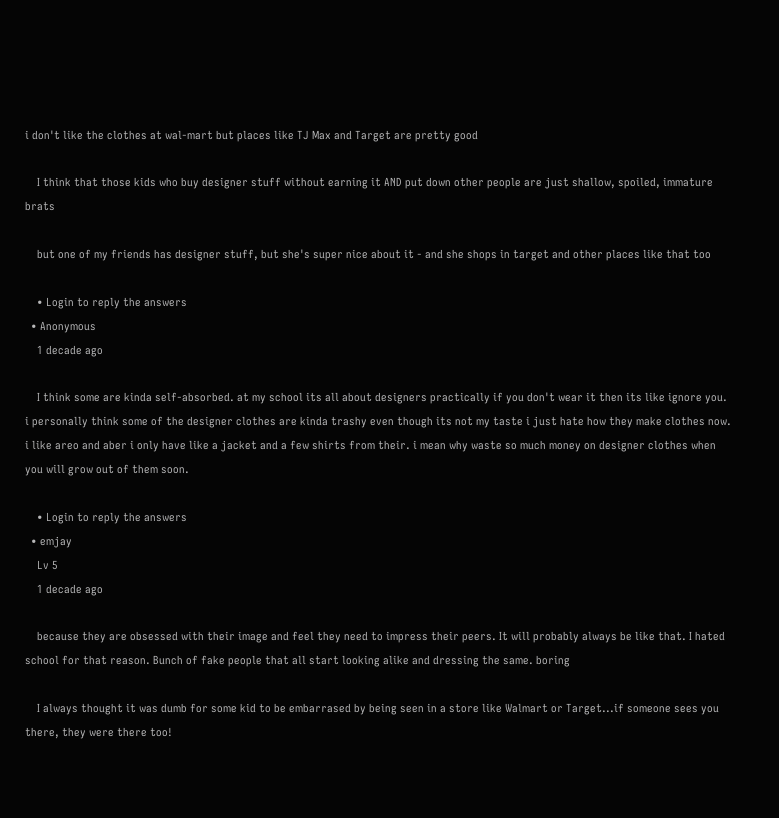i don't like the clothes at wal-mart but places like TJ Max and Target are pretty good

    I think that those kids who buy designer stuff without earning it AND put down other people are just shallow, spoiled, immature brats

    but one of my friends has designer stuff, but she's super nice about it - and she shops in target and other places like that too

    • Login to reply the answers
  • Anonymous
    1 decade ago

    I think some are kinda self-absorbed. at my school its all about designers practically if you don't wear it then its like ignore you. i personally think some of the designer clothes are kinda trashy even though its not my taste i just hate how they make clothes now. i like areo and aber i only have like a jacket and a few shirts from their. i mean why waste so much money on designer clothes when you will grow out of them soon.

    • Login to reply the answers
  • emjay
    Lv 5
    1 decade ago

    because they are obsessed with their image and feel they need to impress their peers. It will probably always be like that. I hated school for that reason. Bunch of fake people that all start looking alike and dressing the same. boring

    I always thought it was dumb for some kid to be embarrased by being seen in a store like Walmart or Target...if someone sees you there, they were there too!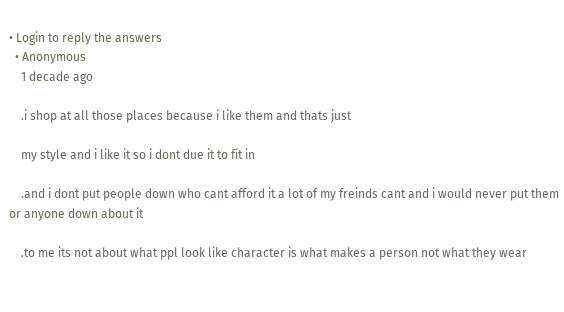• Login to reply the answers
  • Anonymous
    1 decade ago

    .i shop at all those places because i like them and thats just

    my style and i like it so i dont due it to fit in

    .and i dont put people down who cant afford it a lot of my freinds cant and i would never put them or anyone down about it

    .to me its not about what ppl look like character is what makes a person not what they wear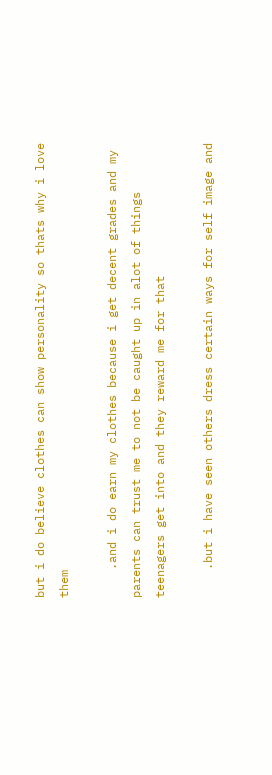but i do believe clothes can show personality so thats why i love them

    .and i do earn my clothes because i get decent grades and my parents can trust me to not be caught up in alot of things teenagers get into and they reward me for that

    .but i have seen others dress certain ways for self image and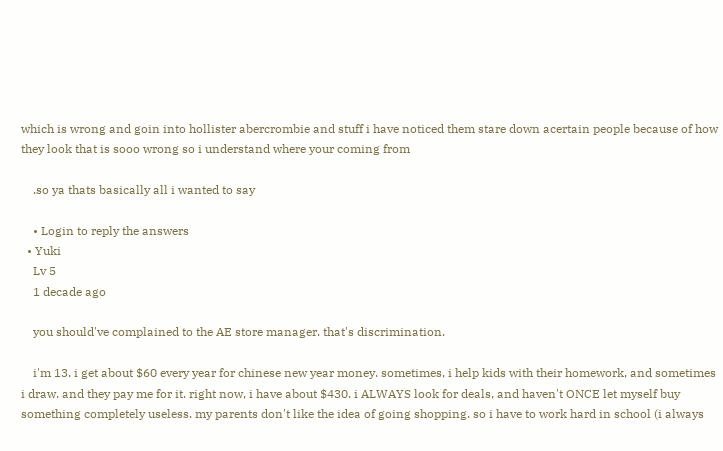which is wrong and goin into hollister abercrombie and stuff i have noticed them stare down acertain people because of how they look that is sooo wrong so i understand where your coming from

    .so ya thats basically all i wanted to say

    • Login to reply the answers
  • Yuki
    Lv 5
    1 decade ago

    you should've complained to the AE store manager. that's discrimination.

    i'm 13. i get about $60 every year for chinese new year money. sometimes, i help kids with their homework, and sometimes i draw. and they pay me for it. right now, i have about $430. i ALWAYS look for deals, and haven't ONCE let myself buy something completely useless. my parents don't like the idea of going shopping. so i have to work hard in school (i always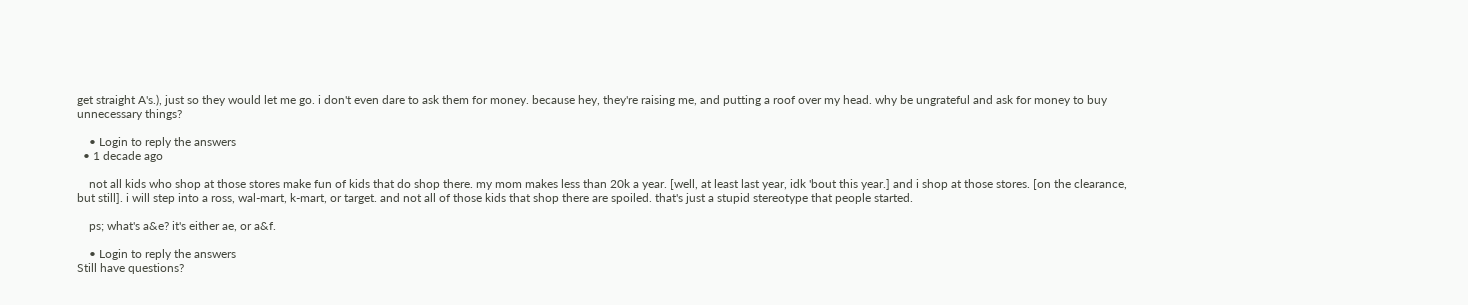get straight A's.), just so they would let me go. i don't even dare to ask them for money. because hey, they're raising me, and putting a roof over my head. why be ungrateful and ask for money to buy unnecessary things?

    • Login to reply the answers
  • 1 decade ago

    not all kids who shop at those stores make fun of kids that do shop there. my mom makes less than 20k a year. [well, at least last year, idk 'bout this year.] and i shop at those stores. [on the clearance, but still]. i will step into a ross, wal-mart, k-mart, or target. and not all of those kids that shop there are spoiled. that's just a stupid stereotype that people started.

    ps; what's a&e? it's either ae, or a&f.

    • Login to reply the answers
Still have questions?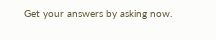Get your answers by asking now.